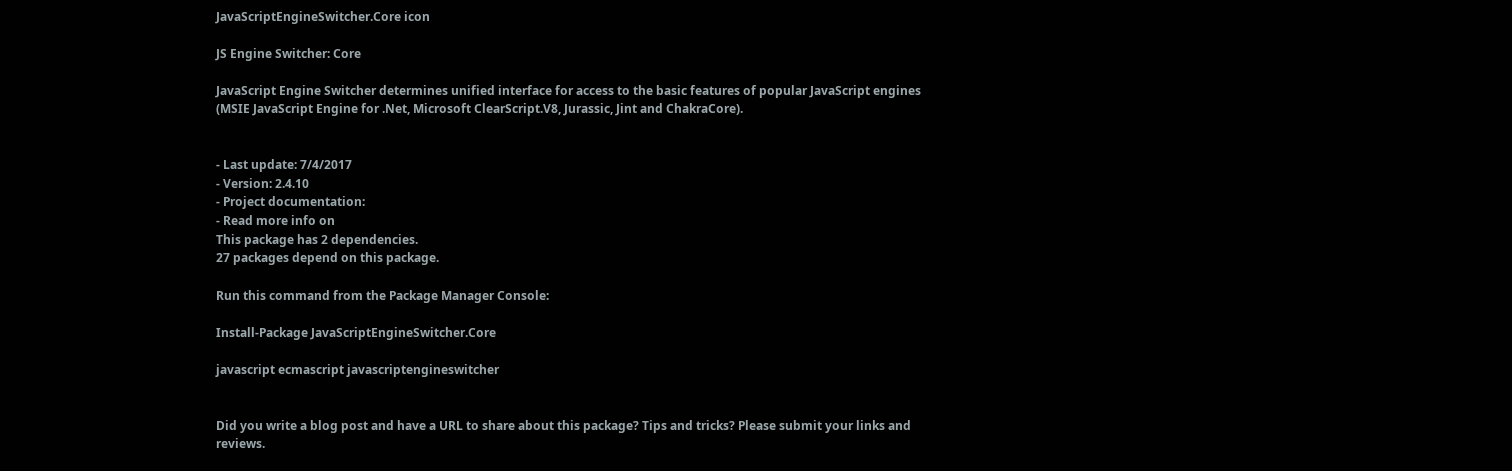JavaScriptEngineSwitcher.Core icon

JS Engine Switcher: Core

JavaScript Engine Switcher determines unified interface for access to the basic features of popular JavaScript engines (MSIE JavaScript Engine for .Net, Microsoft ClearScript.V8, Jurassic, Jint and ChakraCore).


- Last update: 7/4/2017
- Version: 2.4.10
- Project documentation:
- Read more info on
This package has 2 dependencies.
27 packages depend on this package.

Run this command from the Package Manager Console:

Install-Package JavaScriptEngineSwitcher.Core

javascript ecmascript javascriptengineswitcher


Did you write a blog post and have a URL to share about this package? Tips and tricks? Please submit your links and reviews.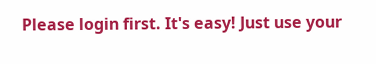Please login first. It's easy! Just use your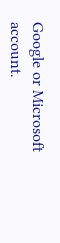Google or Microsoft account.